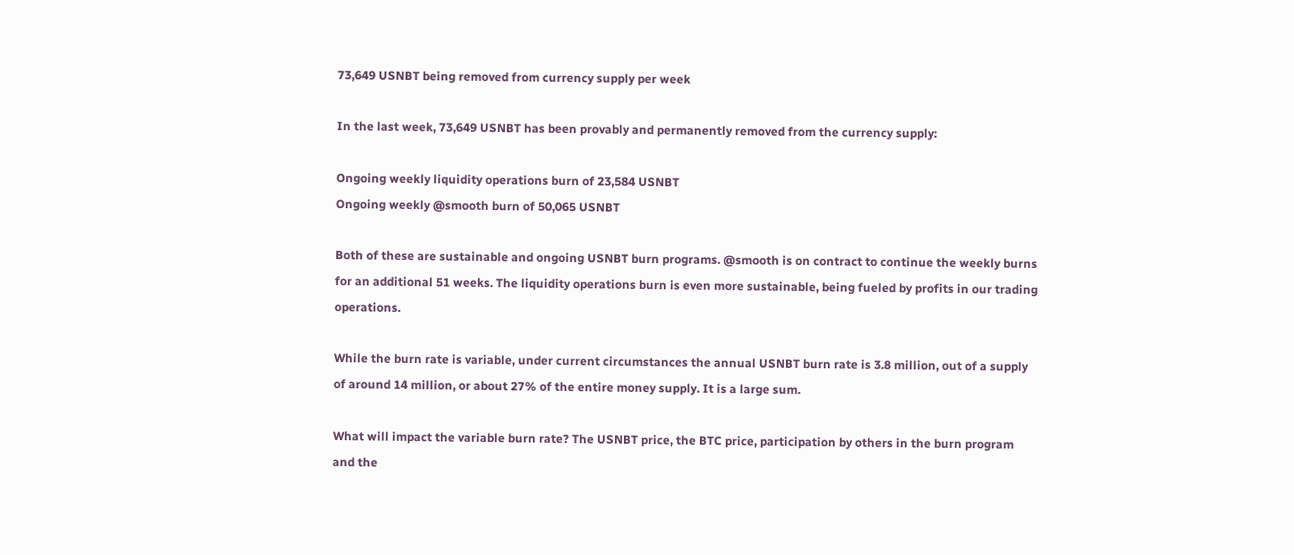73,649 USNBT being removed from currency supply per week

In the last week, 73,649 USNBT has been provably and permanently removed from the currency supply:

Ongoing weekly liquidity operations burn of 23,584 USNBT
Ongoing weekly @smooth burn of 50,065 USNBT

Both of these are sustainable and ongoing USNBT burn programs. @smooth is on contract to continue the weekly burns for an additional 51 weeks. The liquidity operations burn is even more sustainable, being fueled by profits in our trading operations.

While the burn rate is variable, under current circumstances the annual USNBT burn rate is 3.8 million, out of a supply of around 14 million, or about 27% of the entire money supply. It is a large sum.

What will impact the variable burn rate? The USNBT price, the BTC price, participation by others in the burn program and the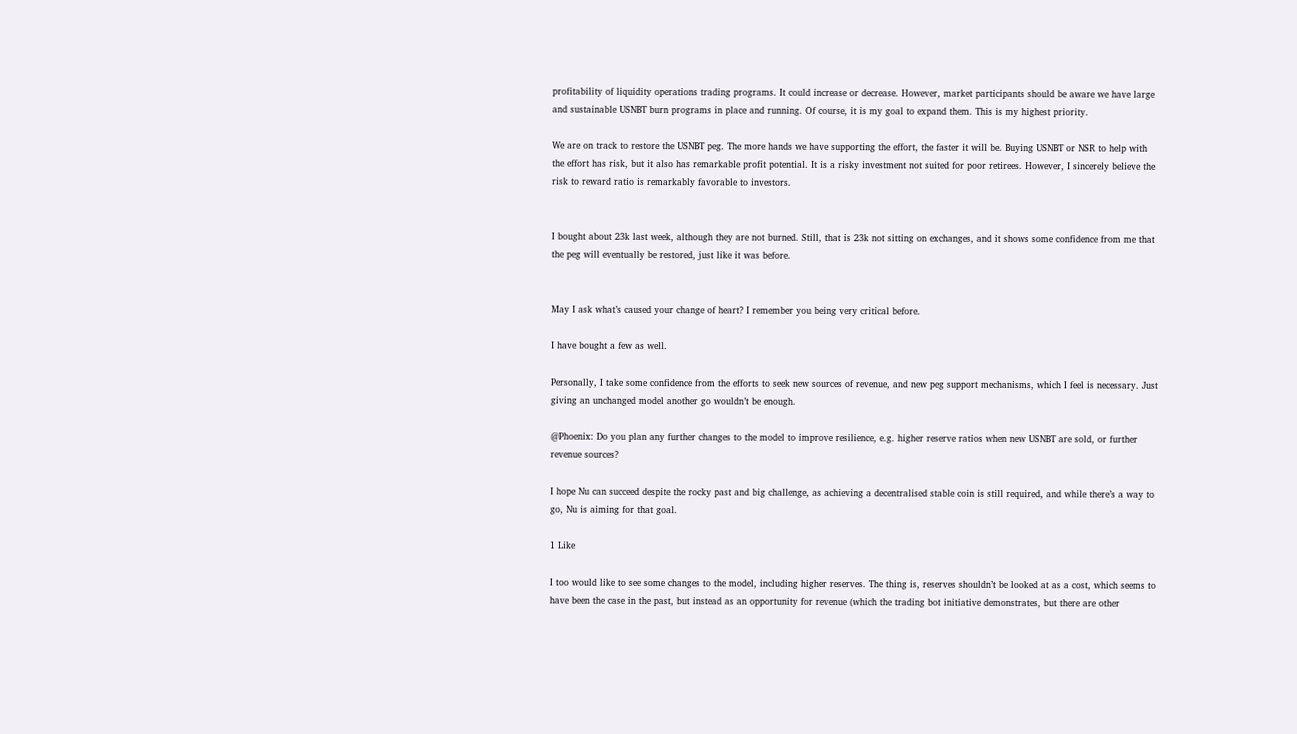profitability of liquidity operations trading programs. It could increase or decrease. However, market participants should be aware we have large and sustainable USNBT burn programs in place and running. Of course, it is my goal to expand them. This is my highest priority.

We are on track to restore the USNBT peg. The more hands we have supporting the effort, the faster it will be. Buying USNBT or NSR to help with the effort has risk, but it also has remarkable profit potential. It is a risky investment not suited for poor retirees. However, I sincerely believe the risk to reward ratio is remarkably favorable to investors.


I bought about 23k last week, although they are not burned. Still, that is 23k not sitting on exchanges, and it shows some confidence from me that the peg will eventually be restored, just like it was before.


May I ask what’s caused your change of heart? I remember you being very critical before.

I have bought a few as well.

Personally, I take some confidence from the efforts to seek new sources of revenue, and new peg support mechanisms, which I feel is necessary. Just giving an unchanged model another go wouldn’t be enough.

@Phoenix: Do you plan any further changes to the model to improve resilience, e.g. higher reserve ratios when new USNBT are sold, or further revenue sources?

I hope Nu can succeed despite the rocky past and big challenge, as achieving a decentralised stable coin is still required, and while there’s a way to go, Nu is aiming for that goal.

1 Like

I too would like to see some changes to the model, including higher reserves. The thing is, reserves shouldn’t be looked at as a cost, which seems to have been the case in the past, but instead as an opportunity for revenue (which the trading bot initiative demonstrates, but there are other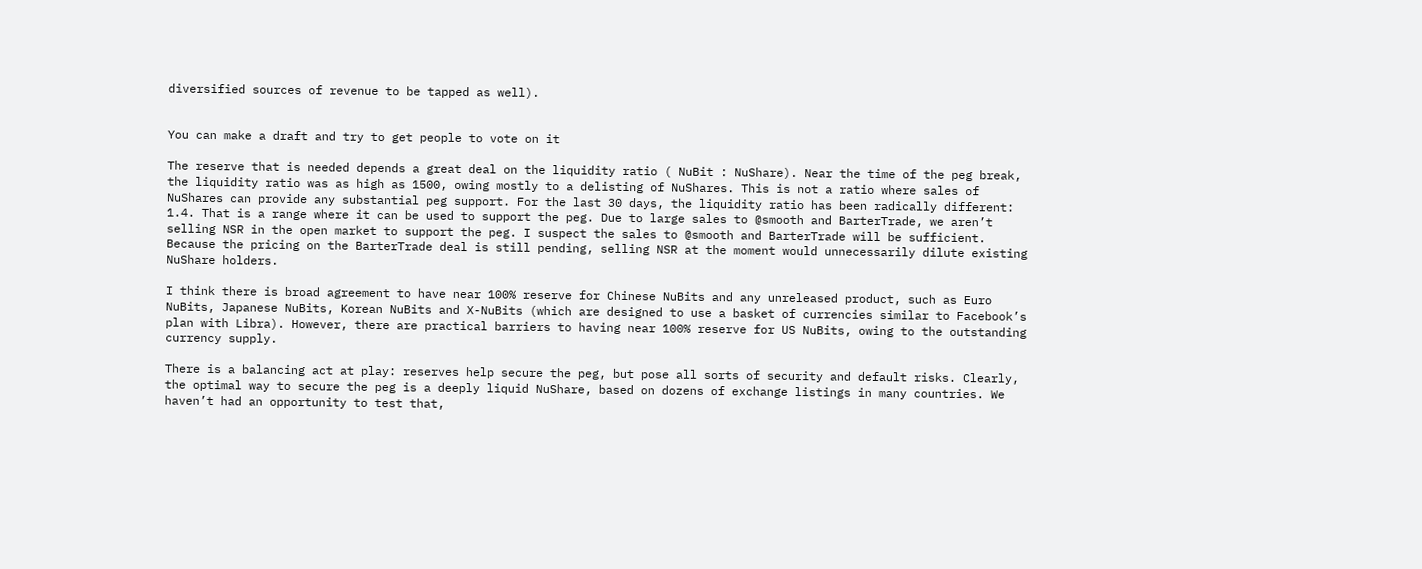diversified sources of revenue to be tapped as well).


You can make a draft and try to get people to vote on it

The reserve that is needed depends a great deal on the liquidity ratio ( NuBit : NuShare). Near the time of the peg break, the liquidity ratio was as high as 1500, owing mostly to a delisting of NuShares. This is not a ratio where sales of NuShares can provide any substantial peg support. For the last 30 days, the liquidity ratio has been radically different: 1.4. That is a range where it can be used to support the peg. Due to large sales to @smooth and BarterTrade, we aren’t selling NSR in the open market to support the peg. I suspect the sales to @smooth and BarterTrade will be sufficient. Because the pricing on the BarterTrade deal is still pending, selling NSR at the moment would unnecessarily dilute existing NuShare holders.

I think there is broad agreement to have near 100% reserve for Chinese NuBits and any unreleased product, such as Euro NuBits, Japanese NuBits, Korean NuBits and X-NuBits (which are designed to use a basket of currencies similar to Facebook’s plan with Libra). However, there are practical barriers to having near 100% reserve for US NuBits, owing to the outstanding currency supply.

There is a balancing act at play: reserves help secure the peg, but pose all sorts of security and default risks. Clearly, the optimal way to secure the peg is a deeply liquid NuShare, based on dozens of exchange listings in many countries. We haven’t had an opportunity to test that,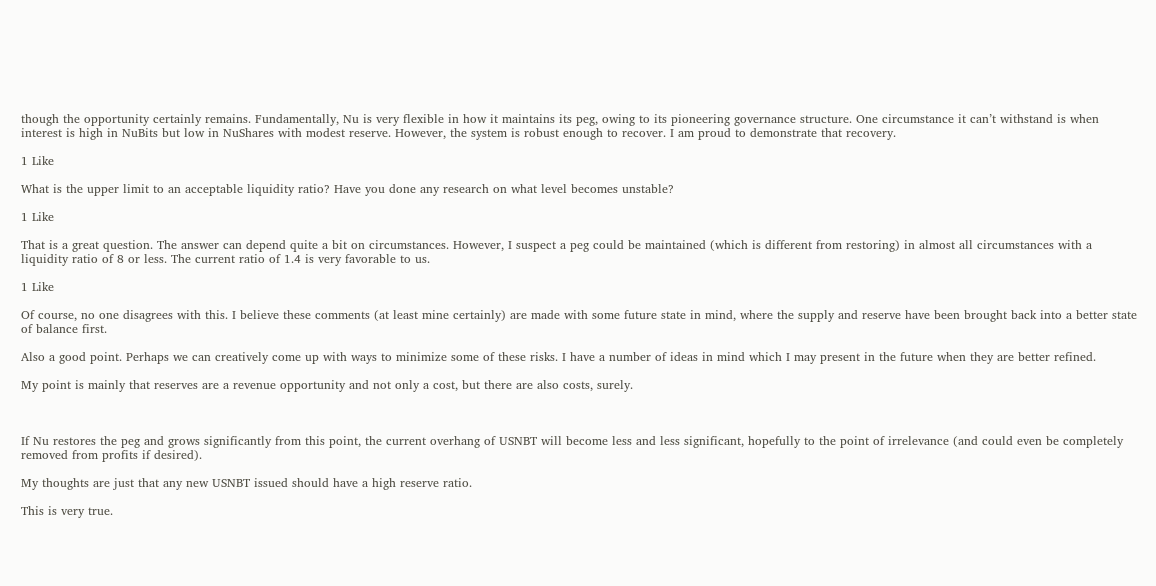though the opportunity certainly remains. Fundamentally, Nu is very flexible in how it maintains its peg, owing to its pioneering governance structure. One circumstance it can’t withstand is when interest is high in NuBits but low in NuShares with modest reserve. However, the system is robust enough to recover. I am proud to demonstrate that recovery.

1 Like

What is the upper limit to an acceptable liquidity ratio? Have you done any research on what level becomes unstable?

1 Like

That is a great question. The answer can depend quite a bit on circumstances. However, I suspect a peg could be maintained (which is different from restoring) in almost all circumstances with a liquidity ratio of 8 or less. The current ratio of 1.4 is very favorable to us.

1 Like

Of course, no one disagrees with this. I believe these comments (at least mine certainly) are made with some future state in mind, where the supply and reserve have been brought back into a better state of balance first.

Also a good point. Perhaps we can creatively come up with ways to minimize some of these risks. I have a number of ideas in mind which I may present in the future when they are better refined.

My point is mainly that reserves are a revenue opportunity and not only a cost, but there are also costs, surely.



If Nu restores the peg and grows significantly from this point, the current overhang of USNBT will become less and less significant, hopefully to the point of irrelevance (and could even be completely removed from profits if desired).

My thoughts are just that any new USNBT issued should have a high reserve ratio.

This is very true.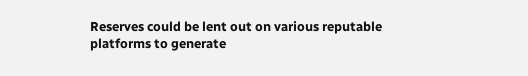Reserves could be lent out on various reputable platforms to generate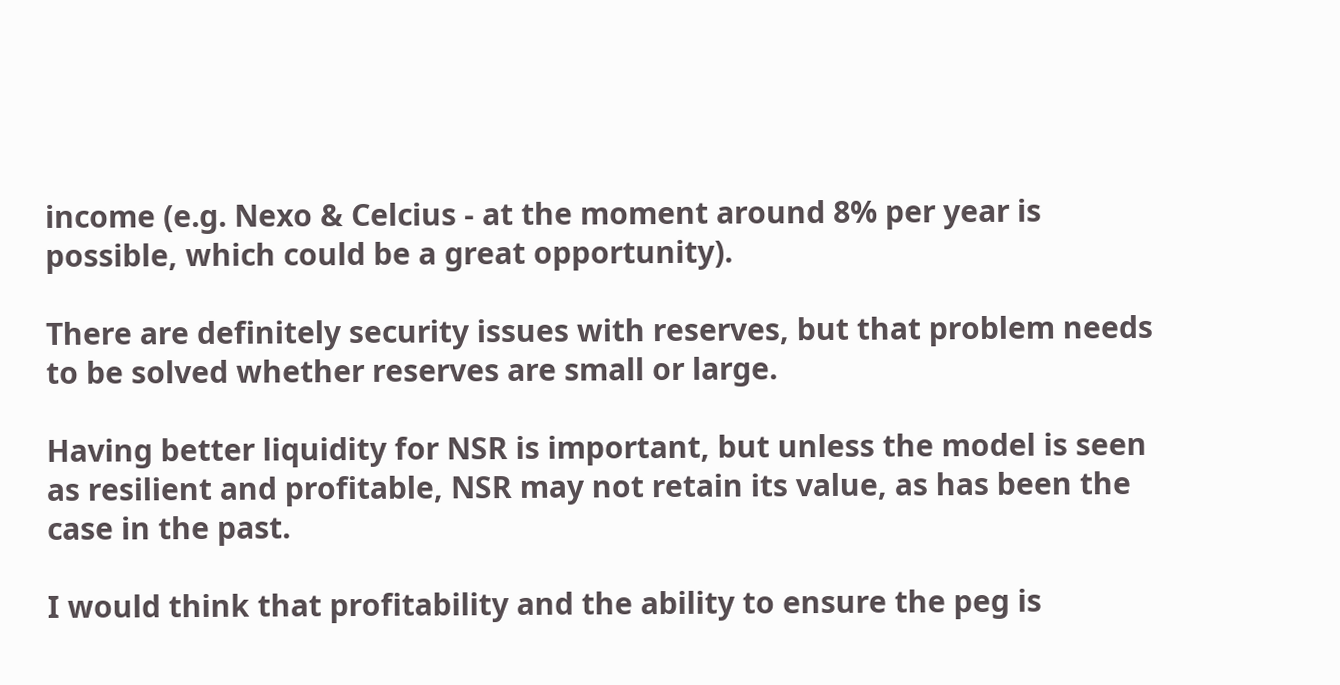income (e.g. Nexo & Celcius - at the moment around 8% per year is possible, which could be a great opportunity).

There are definitely security issues with reserves, but that problem needs to be solved whether reserves are small or large.

Having better liquidity for NSR is important, but unless the model is seen as resilient and profitable, NSR may not retain its value, as has been the case in the past.

I would think that profitability and the ability to ensure the peg is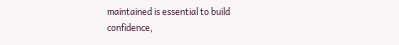maintained is essential to build confidence,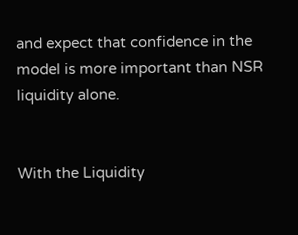and expect that confidence in the model is more important than NSR liquidity alone.


With the Liquidity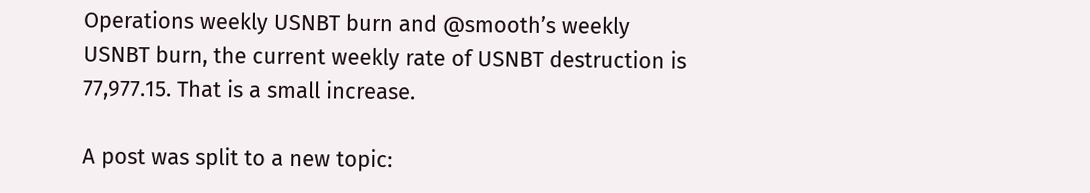Operations weekly USNBT burn and @smooth’s weekly USNBT burn, the current weekly rate of USNBT destruction is 77,977.15. That is a small increase.

A post was split to a new topic: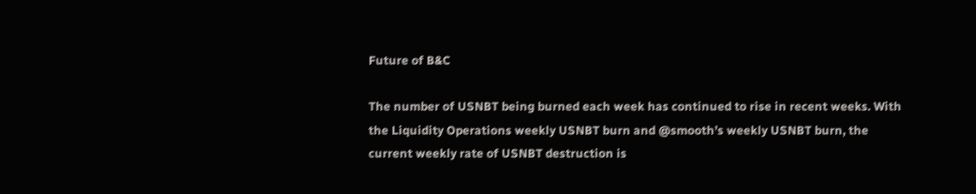Future of B&C

The number of USNBT being burned each week has continued to rise in recent weeks. With the Liquidity Operations weekly USNBT burn and @smooth’s weekly USNBT burn, the current weekly rate of USNBT destruction is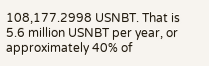108,177.2998 USNBT. That is 5.6 million USNBT per year, or approximately 40% of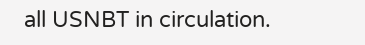all USNBT in circulation.